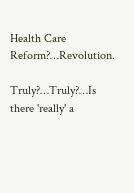Health Care Reform?…Revolution.

Truly?…Truly?…Is there 'really' a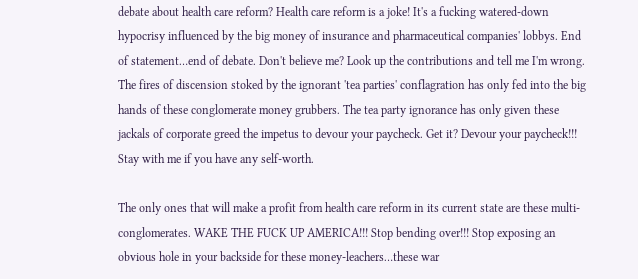debate about health care reform? Health care reform is a joke! It's a fucking watered-down hypocrisy influenced by the big money of insurance and pharmaceutical companies' lobbys. End of statement…end of debate. Don't believe me? Look up the contributions and tell me I'm wrong. The fires of discension stoked by the ignorant 'tea parties' conflagration has only fed into the big hands of these conglomerate money grubbers. The tea party ignorance has only given these jackals of corporate greed the impetus to devour your paycheck. Get it? Devour your paycheck!!! Stay with me if you have any self-worth.

The only ones that will make a profit from health care reform in its current state are these multi-conglomerates. WAKE THE FUCK UP AMERICA!!! Stop bending over!!! Stop exposing an obvious hole in your backside for these money-leachers…these war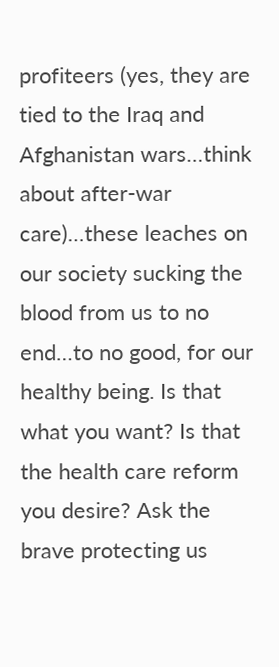profiteers (yes, they are tied to the Iraq and Afghanistan wars…think about after-war care)…these leaches on our society sucking the blood from us to no end…to no good, for our healthy being. Is that what you want? Is that the health care reform you desire? Ask the brave protecting us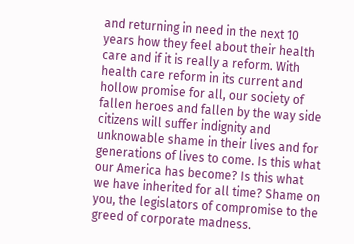and returning in need in the next 10 years how they feel about their health care and if it is really a reform. With health care reform in its current and hollow promise for all, our society of fallen heroes and fallen by the way side citizens will suffer indignity and unknowable shame in their lives and for generations of lives to come. Is this what our America has become? Is this what we have inherited for all time? Shame on you, the legislators of compromise to the greed of corporate madness.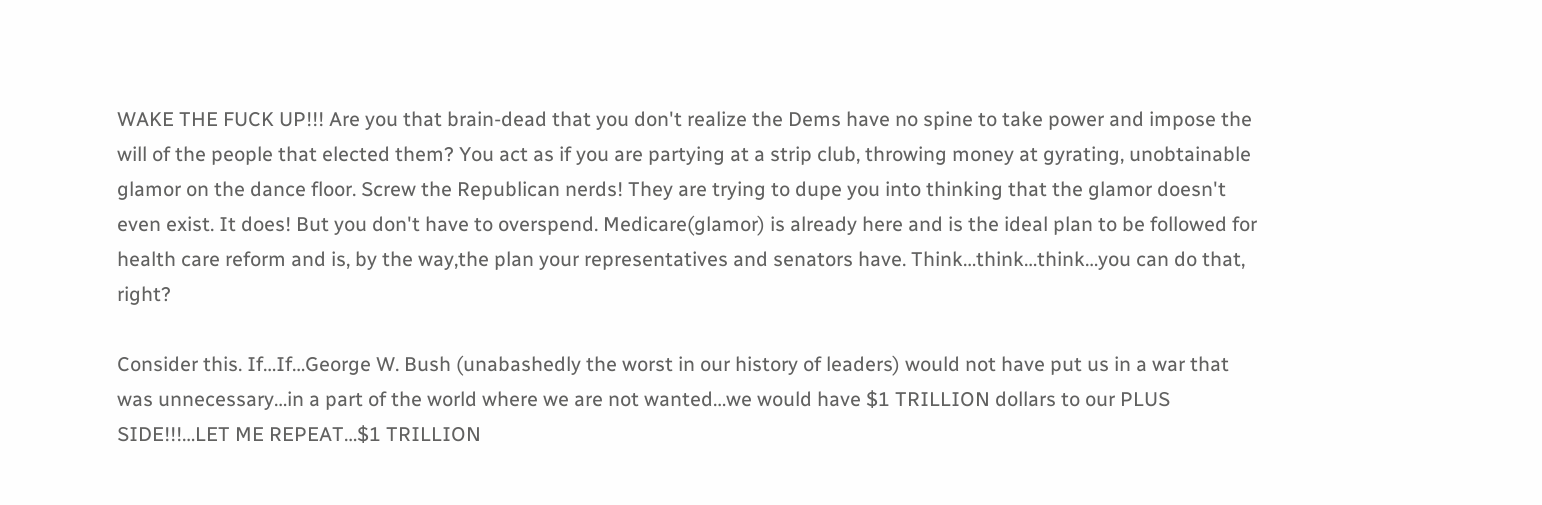WAKE THE FUCK UP!!! Are you that brain-dead that you don't realize the Dems have no spine to take power and impose the will of the people that elected them? You act as if you are partying at a strip club, throwing money at gyrating, unobtainable glamor on the dance floor. Screw the Republican nerds! They are trying to dupe you into thinking that the glamor doesn't even exist. It does! But you don't have to overspend. Medicare(glamor) is already here and is the ideal plan to be followed for health care reform and is, by the way,the plan your representatives and senators have. Think…think…think…you can do that, right?

Consider this. If…If…George W. Bush (unabashedly the worst in our history of leaders) would not have put us in a war that was unnecessary…in a part of the world where we are not wanted…we would have $1 TRILLION dollars to our PLUS SIDE!!!…LET ME REPEAT…$1 TRILLION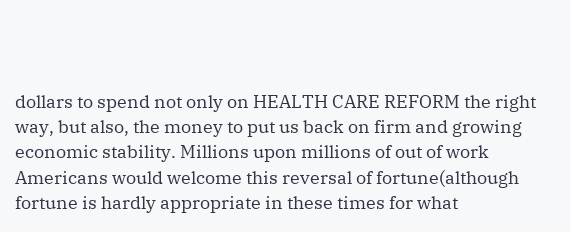dollars to spend not only on HEALTH CARE REFORM the right way, but also, the money to put us back on firm and growing economic stability. Millions upon millions of out of work Americans would welcome this reversal of fortune(although fortune is hardly appropriate in these times for what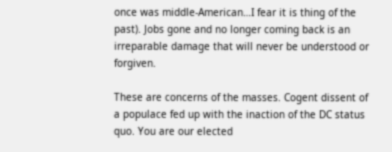once was middle-American…I fear it is thing of the past). Jobs gone and no longer coming back is an irreparable damage that will never be understood or forgiven.

These are concerns of the masses. Cogent dissent of a populace fed up with the inaction of the DC status quo. You are our elected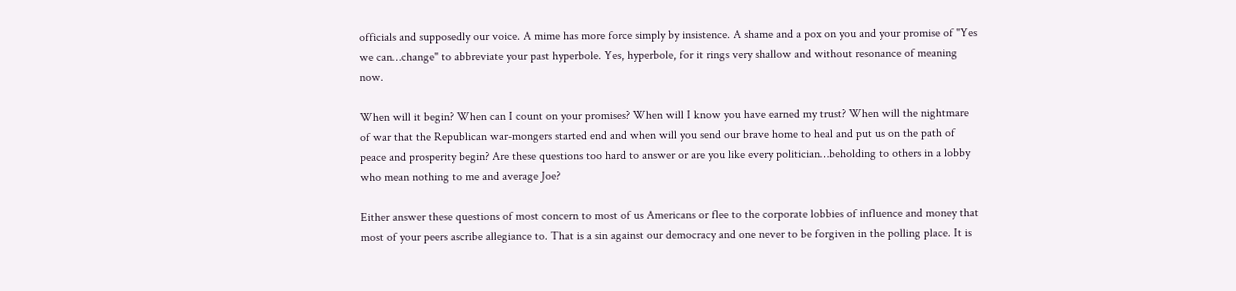officials and supposedly our voice. A mime has more force simply by insistence. A shame and a pox on you and your promise of "Yes we can…change" to abbreviate your past hyperbole. Yes, hyperbole, for it rings very shallow and without resonance of meaning now.

When will it begin? When can I count on your promises? When will I know you have earned my trust? When will the nightmare of war that the Republican war-mongers started end and when will you send our brave home to heal and put us on the path of peace and prosperity begin? Are these questions too hard to answer or are you like every politician…beholding to others in a lobby who mean nothing to me and average Joe?

Either answer these questions of most concern to most of us Americans or flee to the corporate lobbies of influence and money that most of your peers ascribe allegiance to. That is a sin against our democracy and one never to be forgiven in the polling place. It is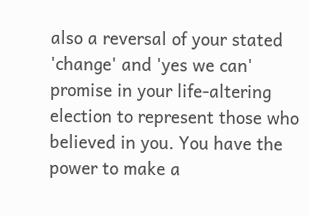also a reversal of your stated 'change' and 'yes we can' promise in your life-altering election to represent those who believed in you. You have the power to make a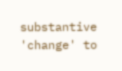substantive 'change' to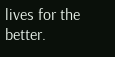lives for the better.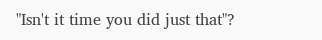"Isn't it time you did just that"?